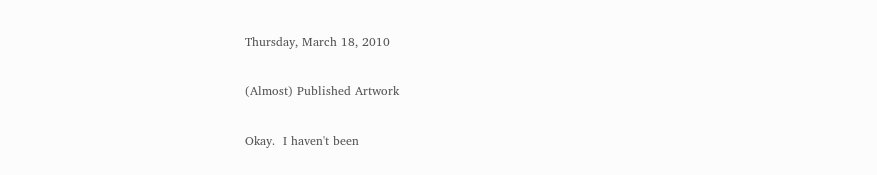Thursday, March 18, 2010

(Almost) Published Artwork

Okay.  I haven't been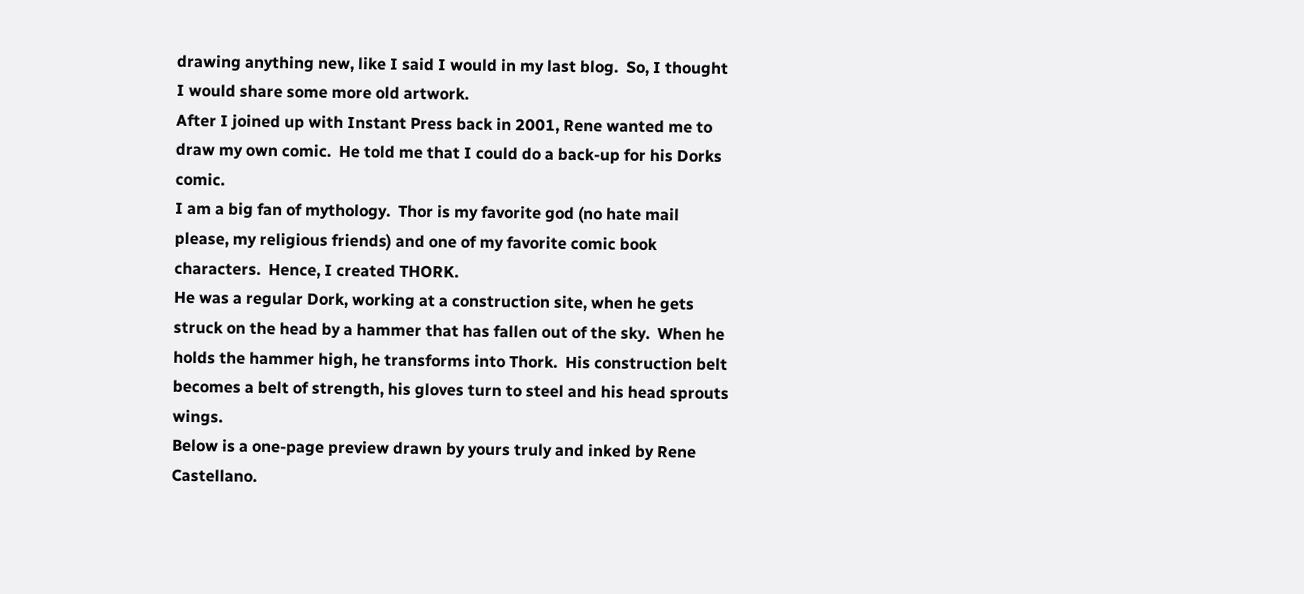drawing anything new, like I said I would in my last blog.  So, I thought I would share some more old artwork.
After I joined up with Instant Press back in 2001, Rene wanted me to draw my own comic.  He told me that I could do a back-up for his Dorks comic.
I am a big fan of mythology.  Thor is my favorite god (no hate mail please, my religious friends) and one of my favorite comic book characters.  Hence, I created THORK.
He was a regular Dork, working at a construction site, when he gets struck on the head by a hammer that has fallen out of the sky.  When he holds the hammer high, he transforms into Thork.  His construction belt becomes a belt of strength, his gloves turn to steel and his head sprouts wings.
Below is a one-page preview drawn by yours truly and inked by Rene Castellano.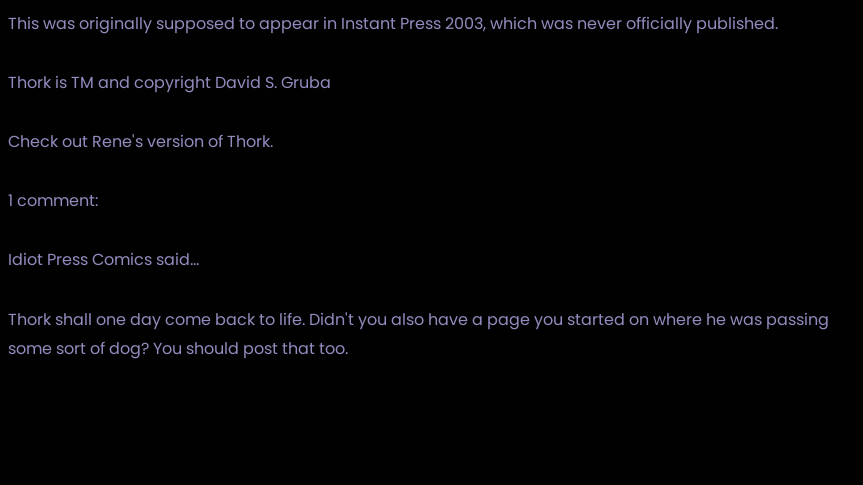This was originally supposed to appear in Instant Press 2003, which was never officially published.

Thork is TM and copyright David S. Gruba

Check out Rene's version of Thork.

1 comment:

Idiot Press Comics said...

Thork shall one day come back to life. Didn't you also have a page you started on where he was passing some sort of dog? You should post that too.